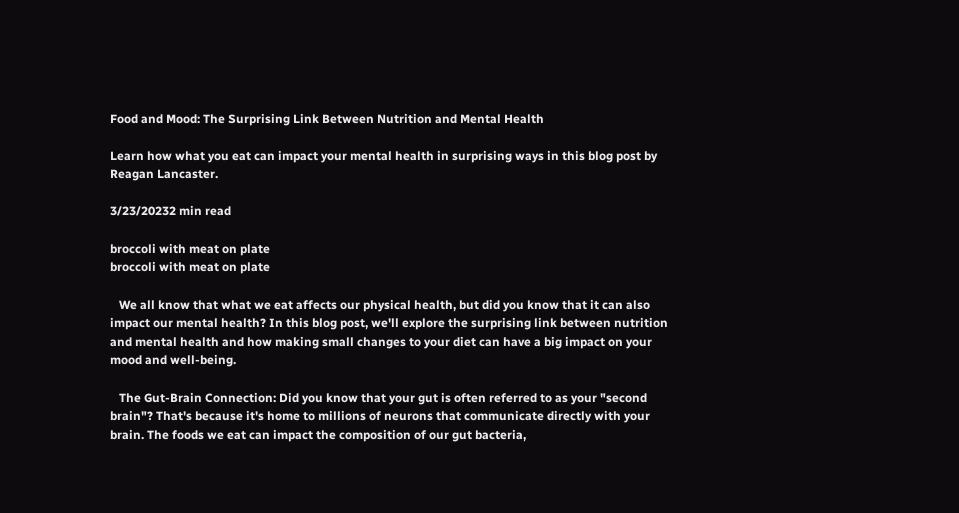Food and Mood: The Surprising Link Between Nutrition and Mental Health

Learn how what you eat can impact your mental health in surprising ways in this blog post by Reagan Lancaster.

3/23/20232 min read

broccoli with meat on plate
broccoli with meat on plate

   We all know that what we eat affects our physical health, but did you know that it can also impact our mental health? In this blog post, we'll explore the surprising link between nutrition and mental health and how making small changes to your diet can have a big impact on your mood and well-being.

   The Gut-Brain Connection: Did you know that your gut is often referred to as your "second brain"? That's because it's home to millions of neurons that communicate directly with your brain. The foods we eat can impact the composition of our gut bacteria,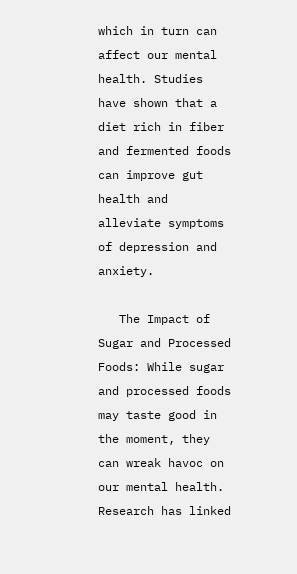which in turn can affect our mental health. Studies have shown that a diet rich in fiber and fermented foods can improve gut health and alleviate symptoms of depression and anxiety.

   The Impact of Sugar and Processed Foods: While sugar and processed foods may taste good in the moment, they can wreak havoc on our mental health. Research has linked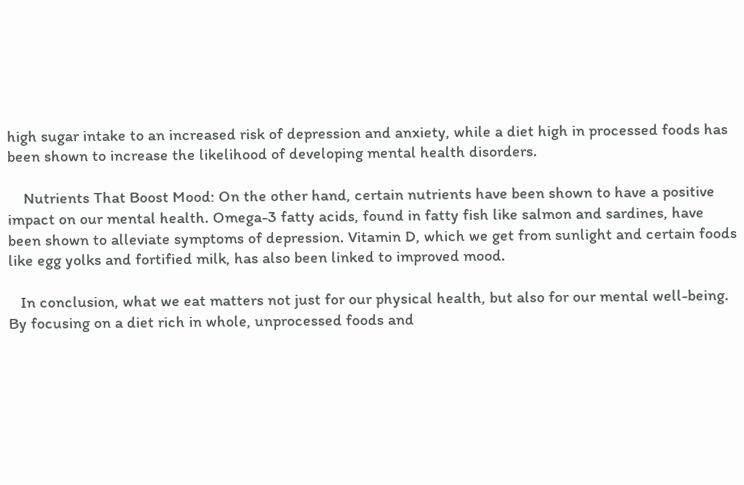high sugar intake to an increased risk of depression and anxiety, while a diet high in processed foods has been shown to increase the likelihood of developing mental health disorders.

    Nutrients That Boost Mood: On the other hand, certain nutrients have been shown to have a positive impact on our mental health. Omega-3 fatty acids, found in fatty fish like salmon and sardines, have been shown to alleviate symptoms of depression. Vitamin D, which we get from sunlight and certain foods like egg yolks and fortified milk, has also been linked to improved mood.

   In conclusion, what we eat matters not just for our physical health, but also for our mental well-being. By focusing on a diet rich in whole, unprocessed foods and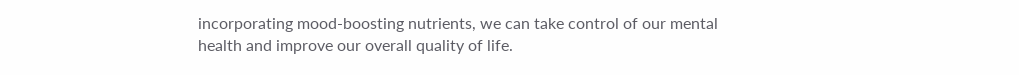incorporating mood-boosting nutrients, we can take control of our mental health and improve our overall quality of life.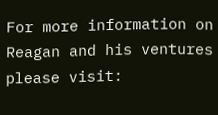For more information on Reagan and his ventures please visit: